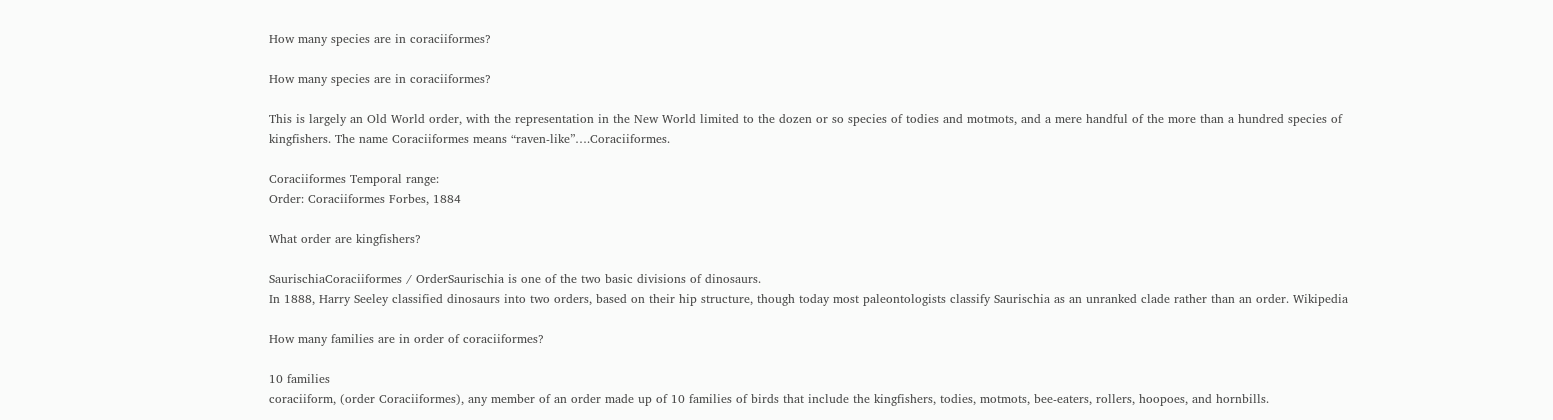How many species are in coraciiformes?

How many species are in coraciiformes?

This is largely an Old World order, with the representation in the New World limited to the dozen or so species of todies and motmots, and a mere handful of the more than a hundred species of kingfishers. The name Coraciiformes means “raven-like”….Coraciiformes.

Coraciiformes Temporal range:
Order: Coraciiformes Forbes, 1884

What order are kingfishers?

SaurischiaCoraciiformes / OrderSaurischia is one of the two basic divisions of dinosaurs.
In 1888, Harry Seeley classified dinosaurs into two orders, based on their hip structure, though today most paleontologists classify Saurischia as an unranked clade rather than an order. Wikipedia

How many families are in order of coraciiformes?

10 families
coraciiform, (order Coraciiformes), any member of an order made up of 10 families of birds that include the kingfishers, todies, motmots, bee-eaters, rollers, hoopoes, and hornbills.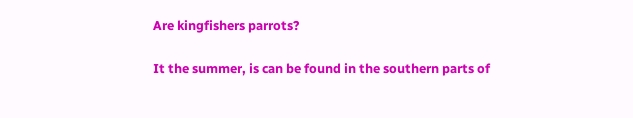Are kingfishers parrots?

It the summer, is can be found in the southern parts of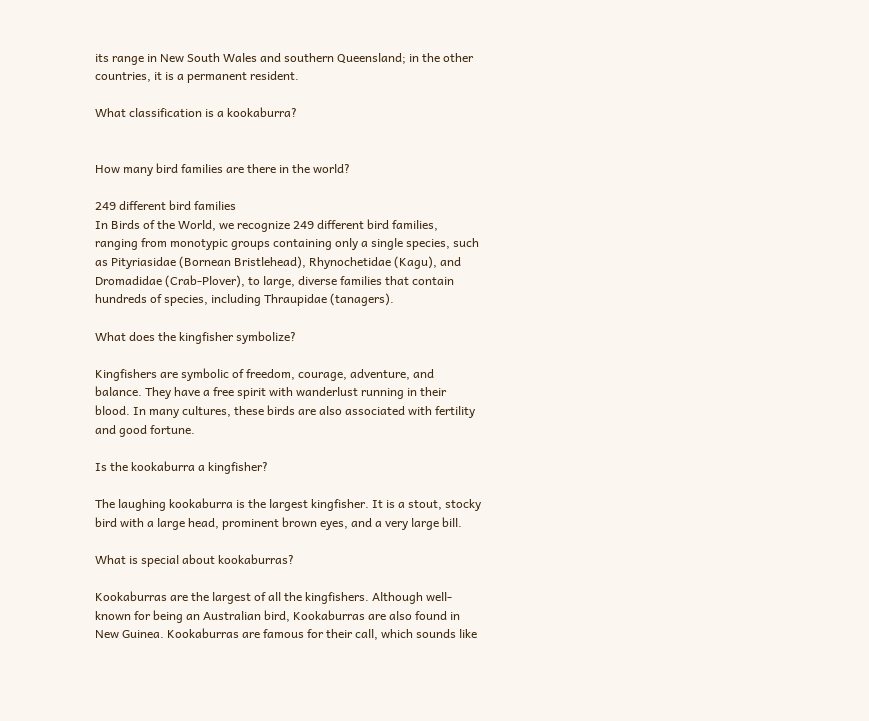its range in New South Wales and southern Queensland; in the other countries, it is a permanent resident.

What classification is a kookaburra?


How many bird families are there in the world?

249 different bird families
In Birds of the World, we recognize 249 different bird families, ranging from monotypic groups containing only a single species, such as Pityriasidae (Bornean Bristlehead), Rhynochetidae (Kagu), and Dromadidae (Crab-Plover), to large, diverse families that contain hundreds of species, including Thraupidae (tanagers).

What does the kingfisher symbolize?

Kingfishers are symbolic of freedom, courage, adventure, and balance. They have a free spirit with wanderlust running in their blood. In many cultures, these birds are also associated with fertility and good fortune.

Is the kookaburra a kingfisher?

The laughing kookaburra is the largest kingfisher. It is a stout, stocky bird with a large head, prominent brown eyes, and a very large bill.

What is special about kookaburras?

Kookaburras are the largest of all the kingfishers. Although well-known for being an Australian bird, Kookaburras are also found in New Guinea. Kookaburras are famous for their call, which sounds like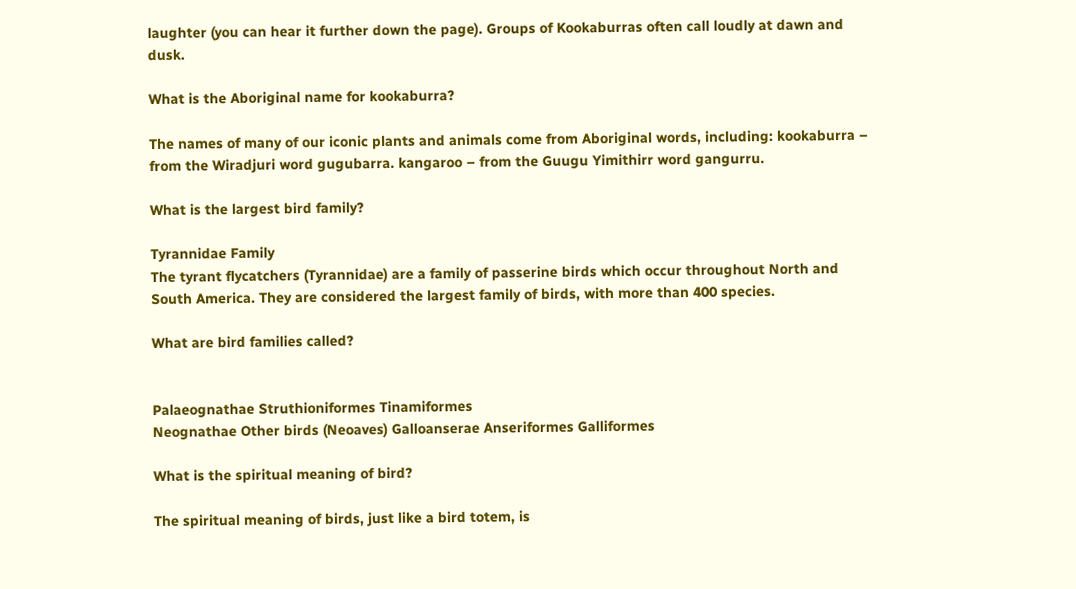laughter (you can hear it further down the page). Groups of Kookaburras often call loudly at dawn and dusk.

What is the Aboriginal name for kookaburra?

The names of many of our iconic plants and animals come from Aboriginal words, including: kookaburra – from the Wiradjuri word gugubarra. kangaroo – from the Guugu Yimithirr word gangurru.

What is the largest bird family?

Tyrannidae Family
The tyrant flycatchers (Tyrannidae) are a family of passerine birds which occur throughout North and South America. They are considered the largest family of birds, with more than 400 species.

What are bird families called?


Palaeognathae Struthioniformes Tinamiformes
Neognathae Other birds (Neoaves) Galloanserae Anseriformes Galliformes

What is the spiritual meaning of bird?

The spiritual meaning of birds, just like a bird totem, is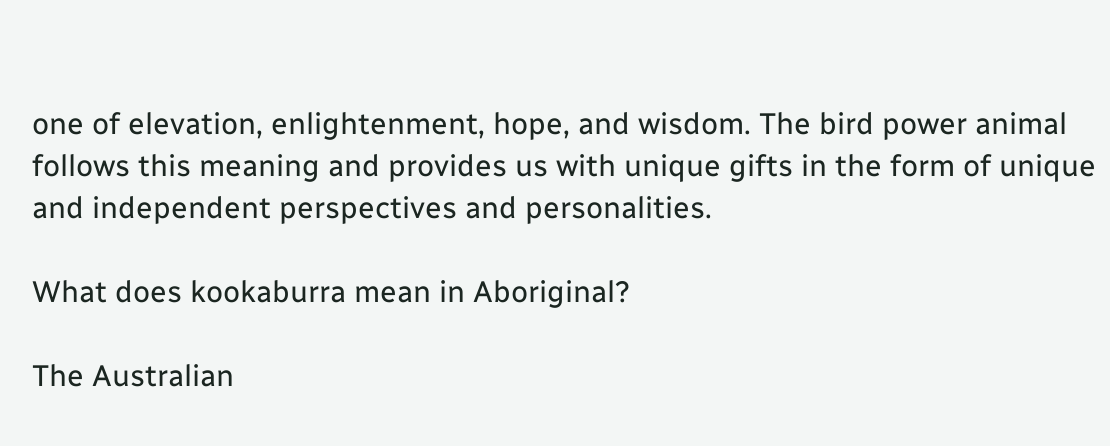one of elevation, enlightenment, hope, and wisdom. The bird power animal follows this meaning and provides us with unique gifts in the form of unique and independent perspectives and personalities.

What does kookaburra mean in Aboriginal?

The Australian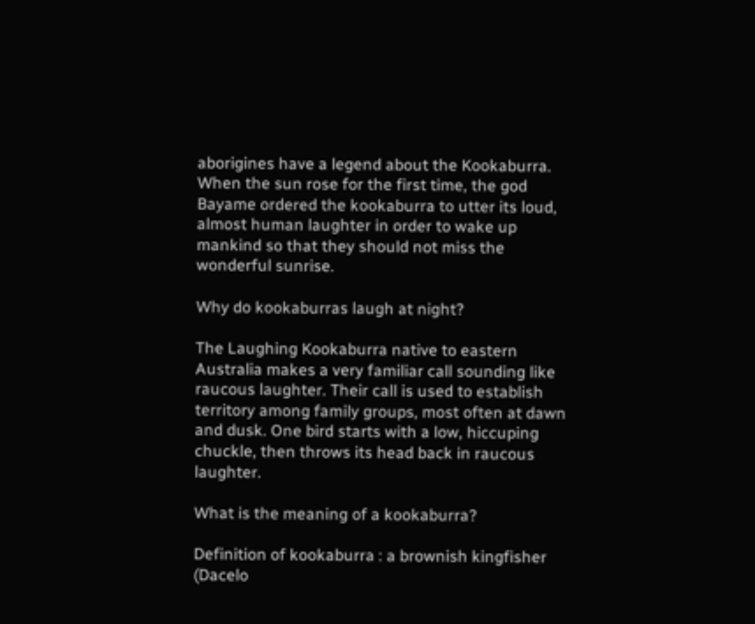aborigines have a legend about the Kookaburra. When the sun rose for the first time, the god Bayame ordered the kookaburra to utter its loud, almost human laughter in order to wake up mankind so that they should not miss the wonderful sunrise.

Why do kookaburras laugh at night?

The Laughing Kookaburra native to eastern Australia makes a very familiar call sounding like raucous laughter. Their call is used to establish territory among family groups, most often at dawn and dusk. One bird starts with a low, hiccuping chuckle, then throws its head back in raucous laughter.

What is the meaning of a kookaburra?

Definition of kookaburra : a brownish kingfisher (Dacelo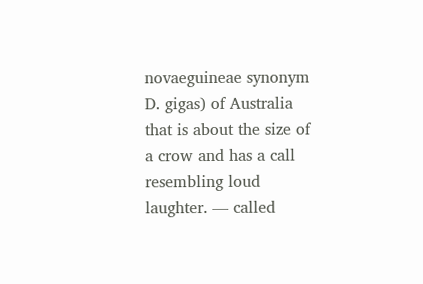novaeguineae synonym D. gigas) of Australia that is about the size of a crow and has a call resembling loud laughter. — called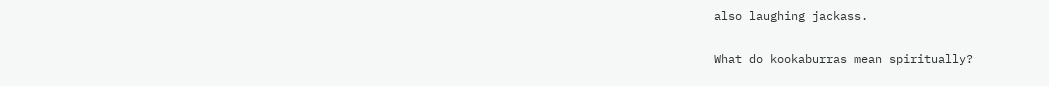also laughing jackass.

What do kookaburras mean spiritually?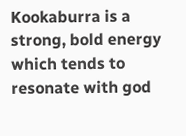Kookaburra is a strong, bold energy which tends to resonate with god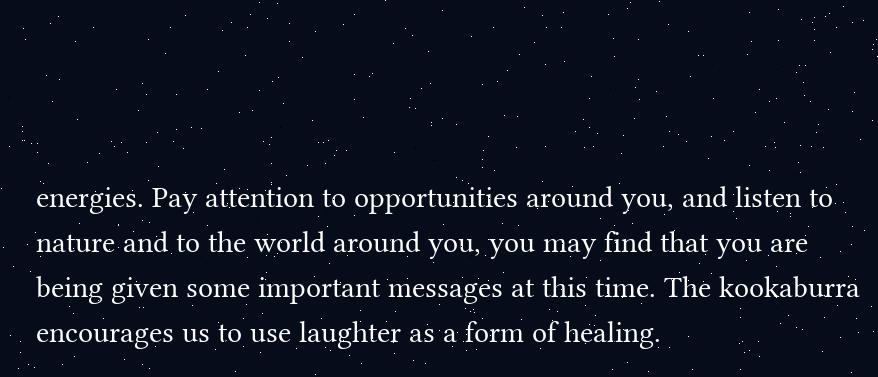energies. Pay attention to opportunities around you, and listen to nature and to the world around you, you may find that you are being given some important messages at this time. The kookaburra encourages us to use laughter as a form of healing.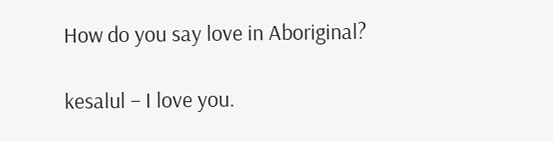How do you say love in Aboriginal?

kesalul – I love you.